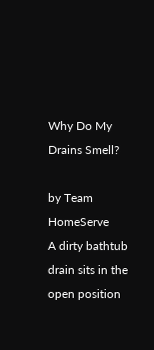Why Do My Drains Smell?

by Team HomeServe
A dirty bathtub drain sits in the open position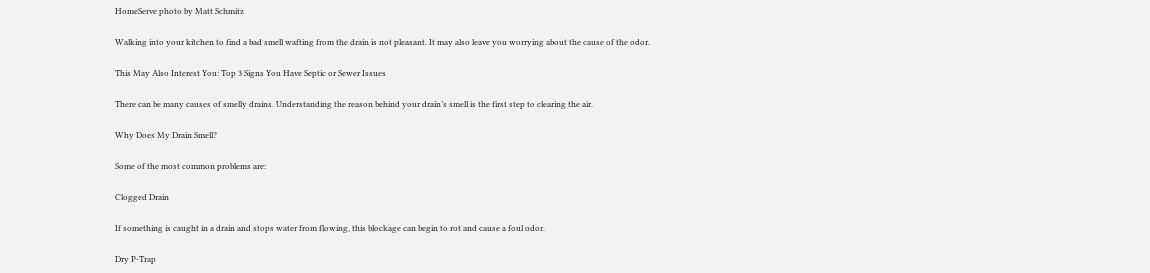HomeServe photo by Matt Schmitz

Walking into your kitchen to find a bad smell wafting from the drain is not pleasant. It may also leave you worrying about the cause of the odor.

This May Also Interest You: Top 3 Signs You Have Septic or Sewer Issues

There can be many causes of smelly drains. Understanding the reason behind your drain’s smell is the first step to clearing the air.

Why Does My Drain Smell?

Some of the most common problems are:

Clogged Drain

If something is caught in a drain and stops water from flowing, this blockage can begin to rot and cause a foul odor.

Dry P-Trap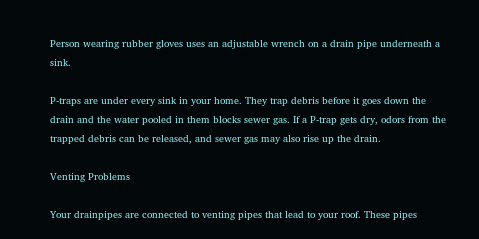Person wearing rubber gloves uses an adjustable wrench on a drain pipe underneath a sink.

P-traps are under every sink in your home. They trap debris before it goes down the drain and the water pooled in them blocks sewer gas. If a P-trap gets dry, odors from the trapped debris can be released, and sewer gas may also rise up the drain.

Venting Problems

Your drainpipes are connected to venting pipes that lead to your roof. These pipes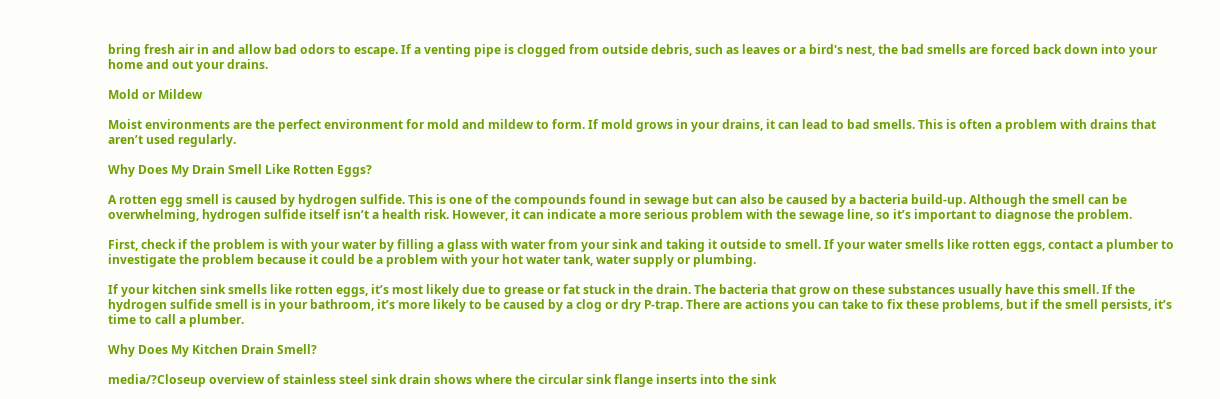bring fresh air in and allow bad odors to escape. If a venting pipe is clogged from outside debris, such as leaves or a bird's nest, the bad smells are forced back down into your home and out your drains.

Mold or Mildew

Moist environments are the perfect environment for mold and mildew to form. If mold grows in your drains, it can lead to bad smells. This is often a problem with drains that aren’t used regularly.

Why Does My Drain Smell Like Rotten Eggs?

A rotten egg smell is caused by hydrogen sulfide. This is one of the compounds found in sewage but can also be caused by a bacteria build-up. Although the smell can be overwhelming, hydrogen sulfide itself isn’t a health risk. However, it can indicate a more serious problem with the sewage line, so it’s important to diagnose the problem.

First, check if the problem is with your water by filling a glass with water from your sink and taking it outside to smell. If your water smells like rotten eggs, contact a plumber to investigate the problem because it could be a problem with your hot water tank, water supply or plumbing.

If your kitchen sink smells like rotten eggs, it’s most likely due to grease or fat stuck in the drain. The bacteria that grow on these substances usually have this smell. If the hydrogen sulfide smell is in your bathroom, it’s more likely to be caused by a clog or dry P-trap. There are actions you can take to fix these problems, but if the smell persists, it’s time to call a plumber.

Why Does My Kitchen Drain Smell?

media/?Closeup overview of stainless steel sink drain shows where the circular sink flange inserts into the sink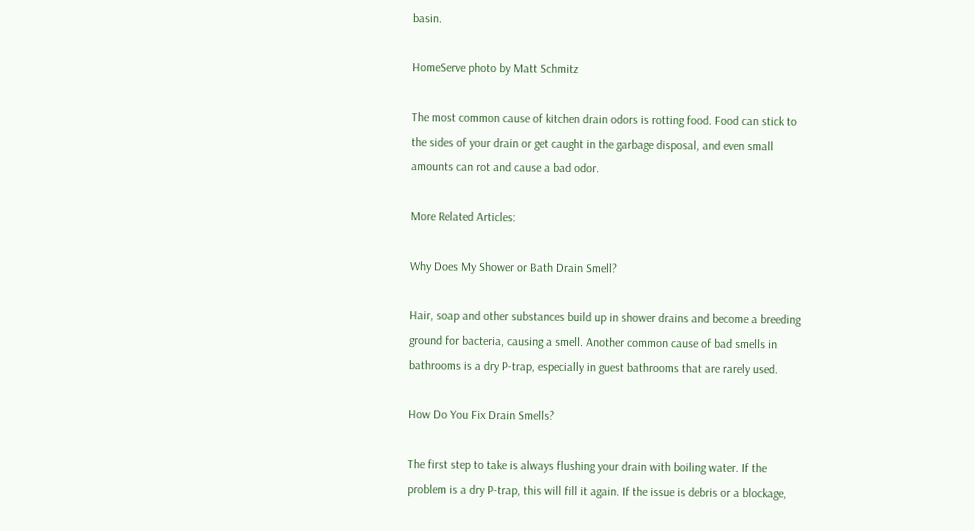basin.

HomeServe photo by Matt Schmitz

The most common cause of kitchen drain odors is rotting food. Food can stick to the sides of your drain or get caught in the garbage disposal, and even small amounts can rot and cause a bad odor.

More Related Articles:

Why Does My Shower or Bath Drain Smell?

Hair, soap and other substances build up in shower drains and become a breeding ground for bacteria, causing a smell. Another common cause of bad smells in bathrooms is a dry P-trap, especially in guest bathrooms that are rarely used.

How Do You Fix Drain Smells?

The first step to take is always flushing your drain with boiling water. If the problem is a dry P-trap, this will fill it again. If the issue is debris or a blockage,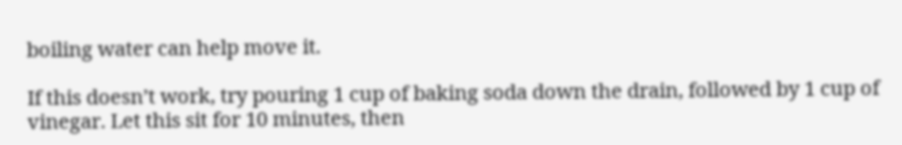boiling water can help move it.

If this doesn’t work, try pouring 1 cup of baking soda down the drain, followed by 1 cup of vinegar. Let this sit for 10 minutes, then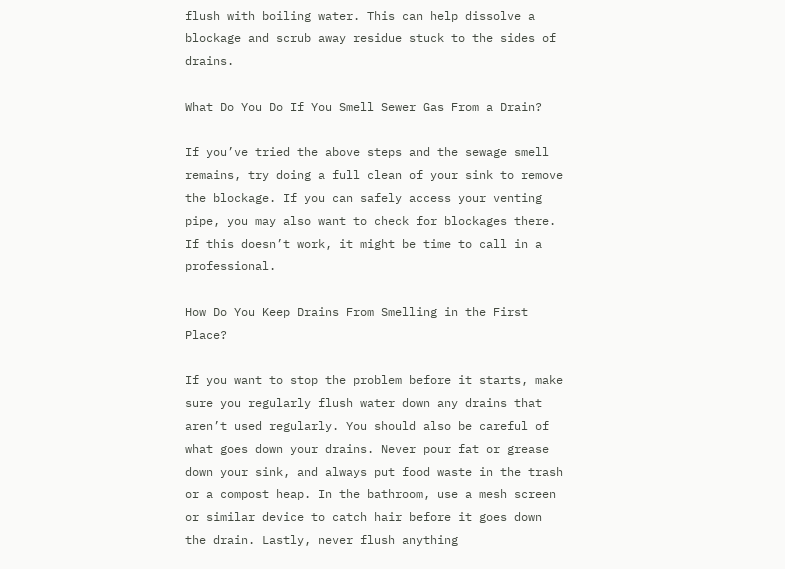flush with boiling water. This can help dissolve a blockage and scrub away residue stuck to the sides of drains.

What Do You Do If You Smell Sewer Gas From a Drain?

If you’ve tried the above steps and the sewage smell remains, try doing a full clean of your sink to remove the blockage. If you can safely access your venting pipe, you may also want to check for blockages there. If this doesn’t work, it might be time to call in a professional.

How Do You Keep Drains From Smelling in the First Place?

If you want to stop the problem before it starts, make sure you regularly flush water down any drains that aren’t used regularly. You should also be careful of what goes down your drains. Never pour fat or grease down your sink, and always put food waste in the trash or a compost heap. In the bathroom, use a mesh screen or similar device to catch hair before it goes down the drain. Lastly, never flush anything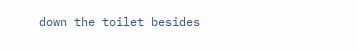down the toilet besides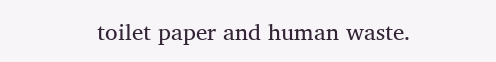toilet paper and human waste.